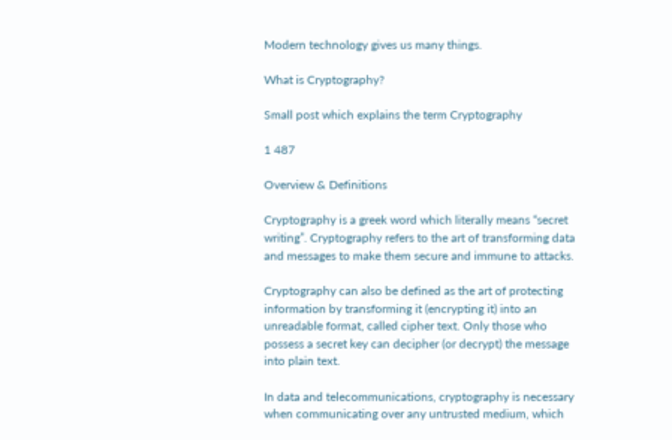Modern technology gives us many things.

What is Cryptography?

Small post which explains the term Cryptography

1 487

Overview & Definitions

Cryptography is a greek word which literally means “secret writing”. Cryptography refers to the art of transforming data and messages to make them secure and immune to attacks.

Cryptography can also be defined as the art of protecting information by transforming it (encrypting it) into an unreadable format, called cipher text. Only those who possess a secret key can decipher (or decrypt) the message into plain text.

In data and telecommunications, cryptography is necessary when communicating over any untrusted medium, which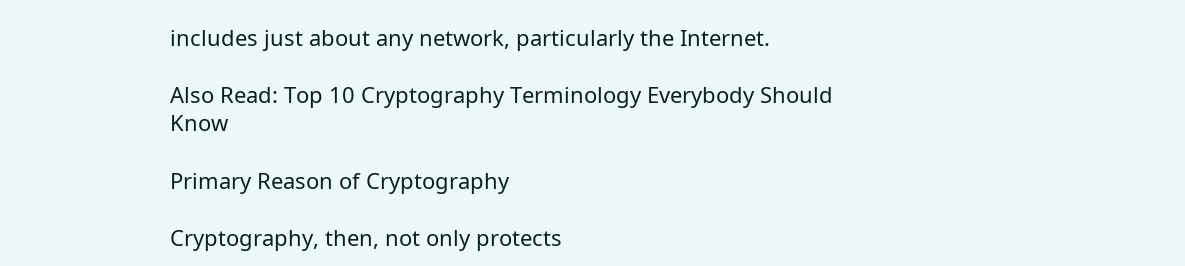includes just about any network, particularly the Internet.

Also Read: Top 10 Cryptography Terminology Everybody Should Know

Primary Reason of Cryptography

Cryptography, then, not only protects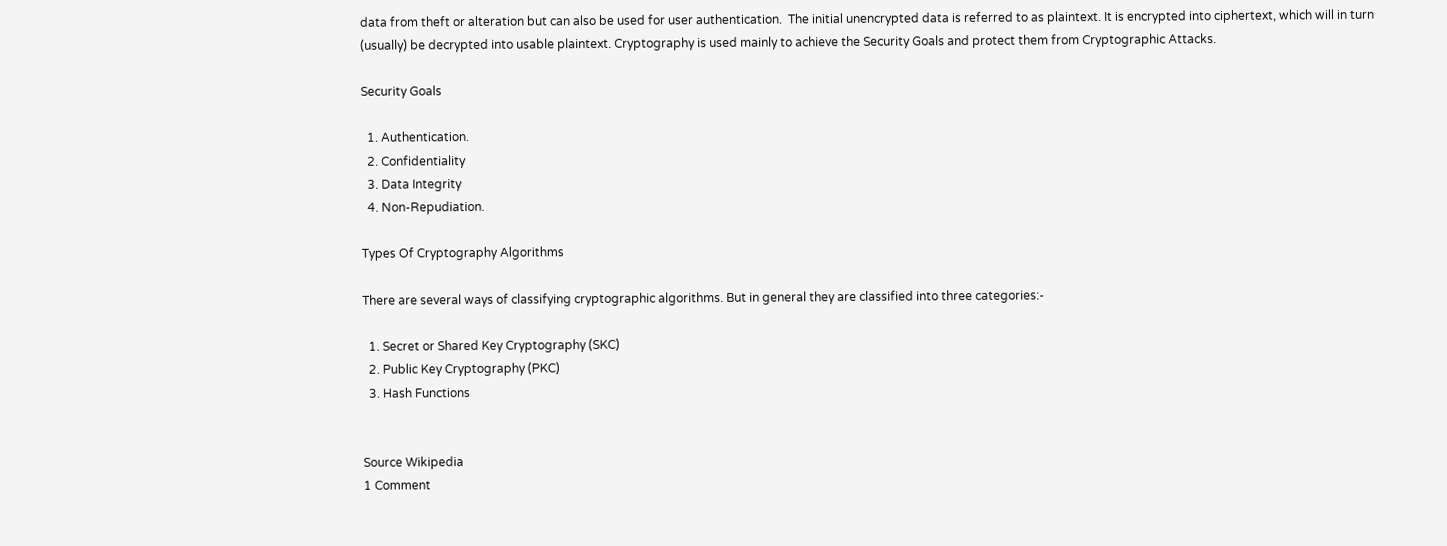data from theft or alteration but can also be used for user authentication.  The initial unencrypted data is referred to as plaintext. It is encrypted into ciphertext, which will in turn (usually) be decrypted into usable plaintext. Cryptography is used mainly to achieve the Security Goals and protect them from Cryptographic Attacks.

Security Goals

  1. Authentication.
  2. Confidentiality
  3. Data Integrity
  4. Non-Repudiation.

Types Of Cryptography Algorithms

There are several ways of classifying cryptographic algorithms. But in general they are classified into three categories:-

  1. Secret or Shared Key Cryptography (SKC)
  2. Public Key Cryptography (PKC)
  3. Hash Functions


Source Wikipedia
1 Comment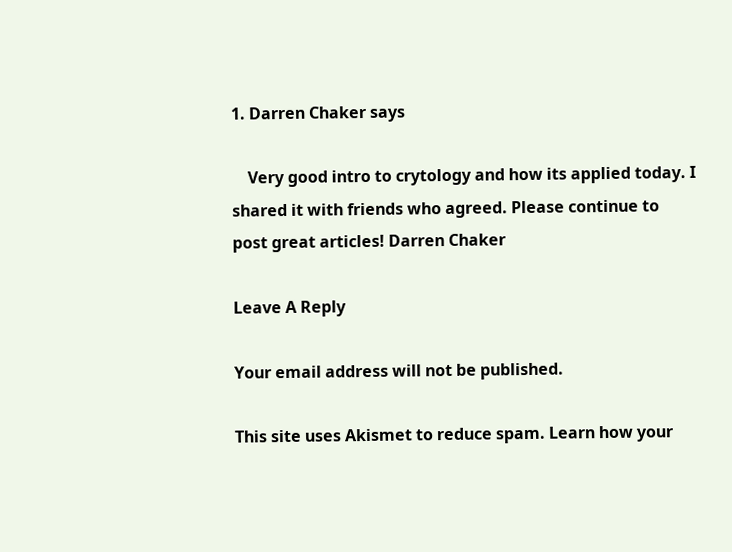1. Darren Chaker says

    Very good intro to crytology and how its applied today. I shared it with friends who agreed. Please continue to post great articles! Darren Chaker

Leave A Reply

Your email address will not be published.

This site uses Akismet to reduce spam. Learn how your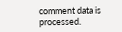comment data is processed.